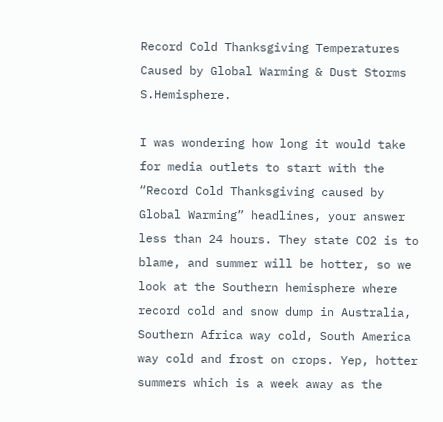Record Cold Thanksgiving Temperatures Caused by Global Warming & Dust Storms S.Hemisphere.

I was wondering how long it would take for media outlets to start with the “Record Cold Thanksgiving caused by Global Warming” headlines, your answer less than 24 hours. They state CO2 is to blame, and summer will be hotter, so we look at the Southern hemisphere where record cold and snow dump in Australia, Southern Africa way cold, South America way cold and frost on crops. Yep, hotter summers which is a week away as the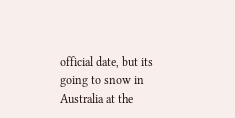official date, but its going to snow in Australia at the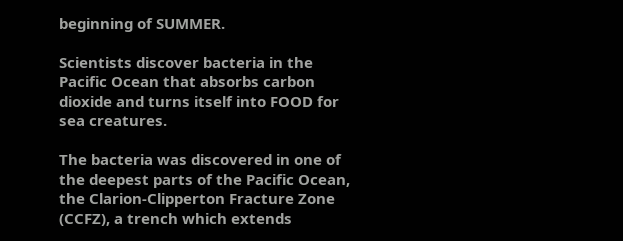beginning of SUMMER.

Scientists discover bacteria in the Pacific Ocean that absorbs carbon dioxide and turns itself into FOOD for sea creatures.

The bacteria was discovered in one of the deepest parts of the Pacific Ocean, the Clarion-Clipperton Fracture Zone (CCFZ), a trench which extends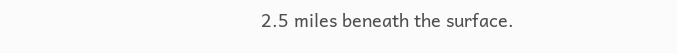2.5 miles beneath the surface.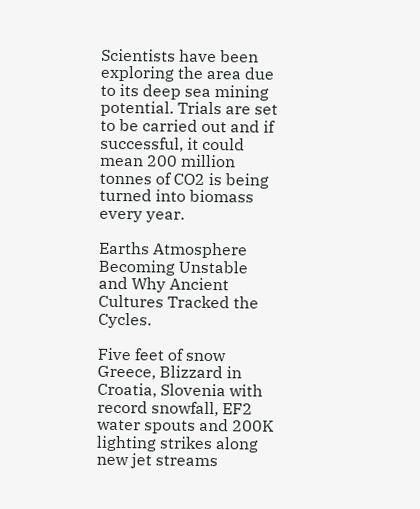Scientists have been exploring the area due to its deep sea mining potential. Trials are set to be carried out and if successful, it could mean 200 million tonnes of CO2 is being turned into biomass every year.

Earths Atmosphere Becoming Unstable and Why Ancient Cultures Tracked the Cycles.

Five feet of snow Greece, Blizzard in Croatia, Slovenia with record snowfall, EF2 water spouts and 200K lighting strikes along new jet streams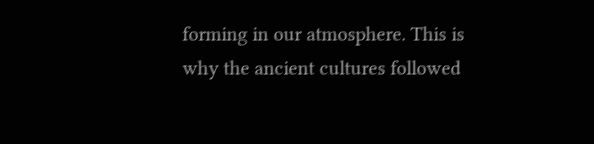forming in our atmosphere. This is why the ancient cultures followed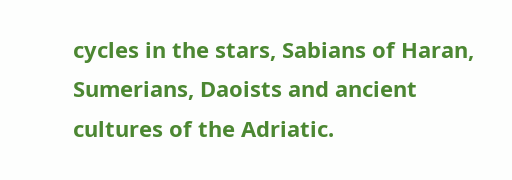cycles in the stars, Sabians of Haran, Sumerians, Daoists and ancient cultures of the Adriatic.